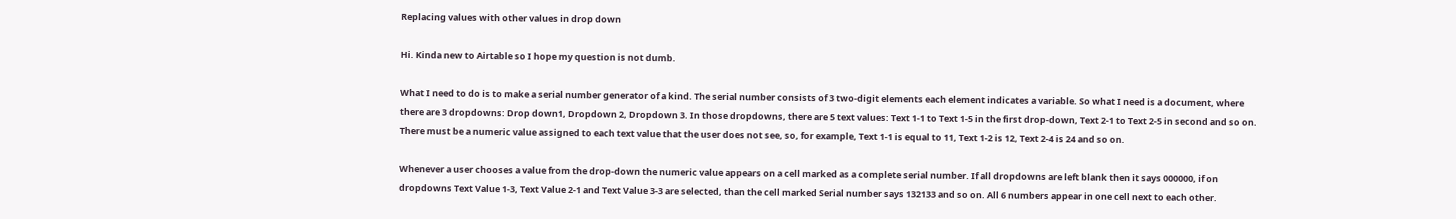Replacing values with other values in drop down

Hi. Kinda new to Airtable so I hope my question is not dumb.

What I need to do is to make a serial number generator of a kind. The serial number consists of 3 two-digit elements each element indicates a variable. So what I need is a document, where there are 3 dropdowns: Drop down1, Dropdown 2, Dropdown 3. In those dropdowns, there are 5 text values: Text 1-1 to Text 1-5 in the first drop-down, Text 2-1 to Text 2-5 in second and so on. There must be a numeric value assigned to each text value that the user does not see, so, for example, Text 1-1 is equal to 11, Text 1-2 is 12, Text 2-4 is 24 and so on.

Whenever a user chooses a value from the drop-down the numeric value appears on a cell marked as a complete serial number. If all dropdowns are left blank then it says 000000, if on dropdowns Text Value 1-3, Text Value 2-1 and Text Value 3-3 are selected, than the cell marked Serial number says 132133 and so on. All 6 numbers appear in one cell next to each other.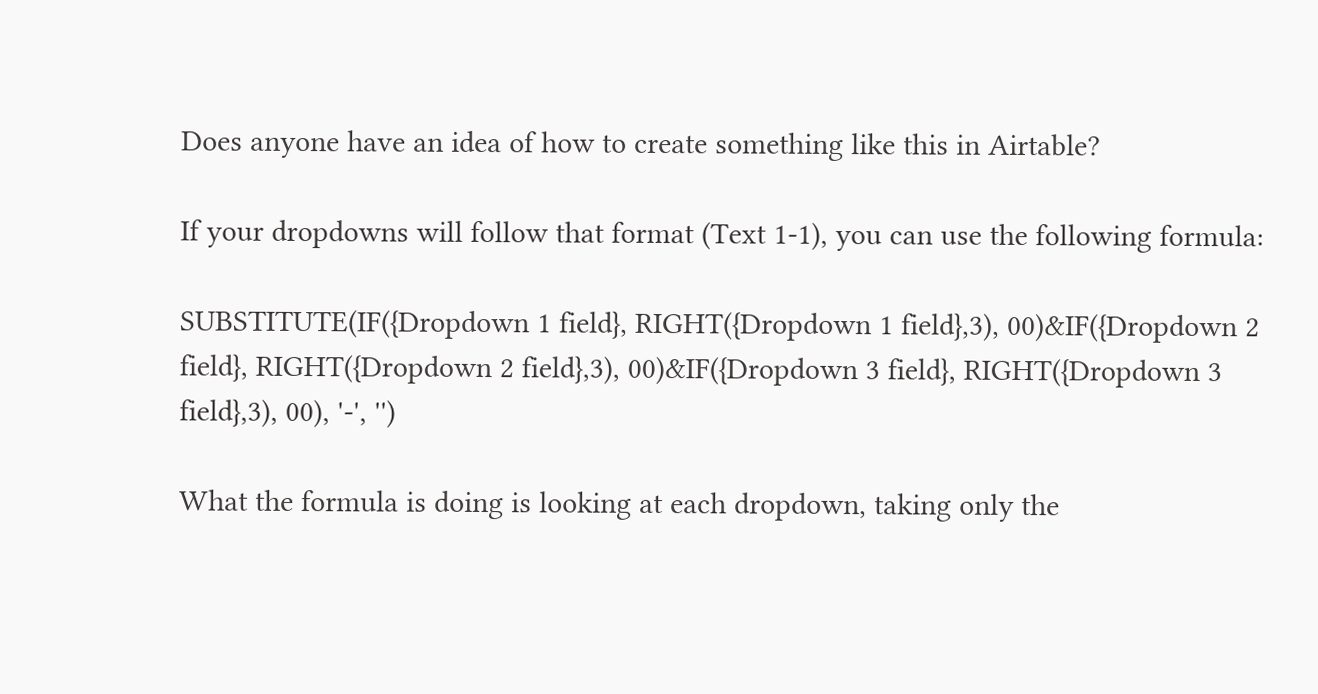Does anyone have an idea of how to create something like this in Airtable?

If your dropdowns will follow that format (Text 1-1), you can use the following formula:

SUBSTITUTE(IF({Dropdown 1 field}, RIGHT({Dropdown 1 field},3), 00)&IF({Dropdown 2 field}, RIGHT({Dropdown 2 field},3), 00)&IF({Dropdown 3 field}, RIGHT({Dropdown 3 field},3), 00), '-', '')

What the formula is doing is looking at each dropdown, taking only the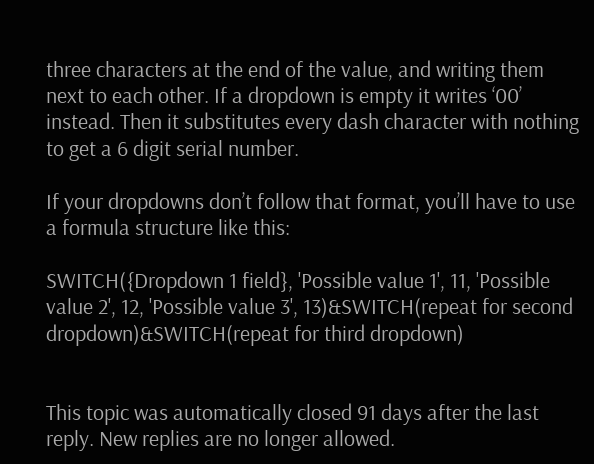three characters at the end of the value, and writing them next to each other. If a dropdown is empty it writes ‘00’ instead. Then it substitutes every dash character with nothing to get a 6 digit serial number.

If your dropdowns don’t follow that format, you’ll have to use a formula structure like this:

SWITCH({Dropdown 1 field}, 'Possible value 1', 11, 'Possible value 2', 12, 'Possible value 3', 13)&SWITCH(repeat for second dropdown)&SWITCH(repeat for third dropdown)


This topic was automatically closed 91 days after the last reply. New replies are no longer allowed.